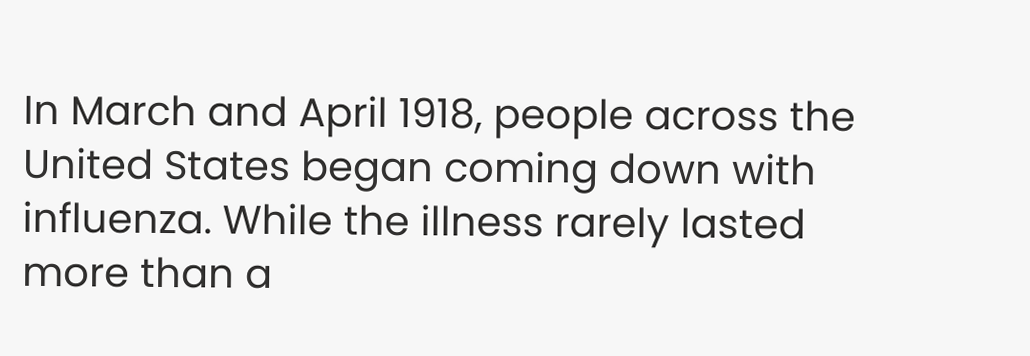In March and April 1918, people across the United States began coming down with influenza. While the illness rarely lasted more than a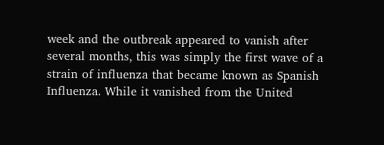week and the outbreak appeared to vanish after several months, this was simply the first wave of a strain of influenza that became known as Spanish Influenza. While it vanished from the United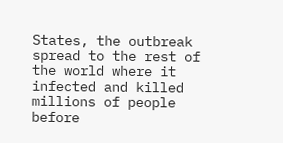States, the outbreak spread to the rest of the world where it infected and killed millions of people before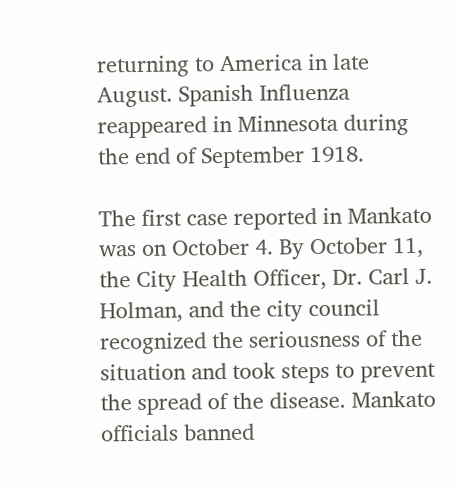returning to America in late August. Spanish Influenza reappeared in Minnesota during the end of September 1918.

The first case reported in Mankato was on October 4. By October 11, the City Health Officer, Dr. Carl J. Holman, and the city council recognized the seriousness of the situation and took steps to prevent the spread of the disease. Mankato officials banned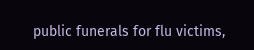public funerals for flu victims,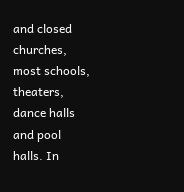and closed churches, most schools, theaters, dance halls and pool halls. In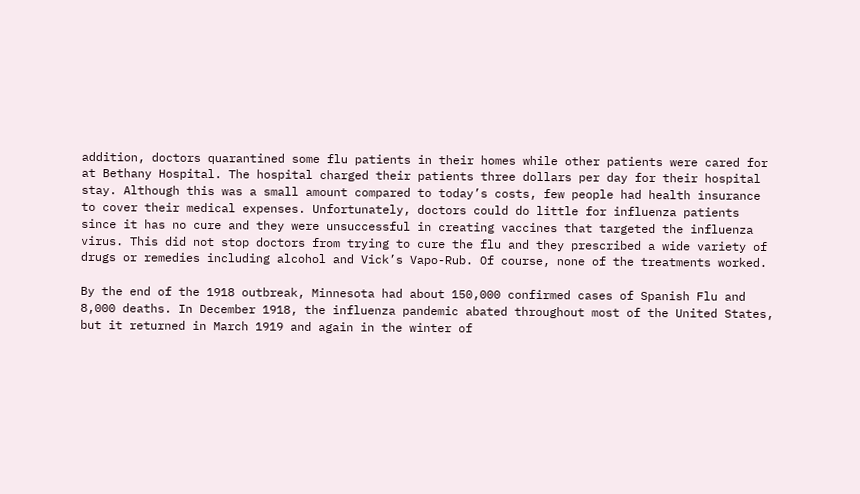addition, doctors quarantined some flu patients in their homes while other patients were cared for at Bethany Hospital. The hospital charged their patients three dollars per day for their hospital stay. Although this was a small amount compared to today’s costs, few people had health insurance to cover their medical expenses. Unfortunately, doctors could do little for influenza patients since it has no cure and they were unsuccessful in creating vaccines that targeted the influenza virus. This did not stop doctors from trying to cure the flu and they prescribed a wide variety of drugs or remedies including alcohol and Vick’s Vapo-Rub. Of course, none of the treatments worked.

By the end of the 1918 outbreak, Minnesota had about 150,000 confirmed cases of Spanish Flu and 8,000 deaths. In December 1918, the influenza pandemic abated throughout most of the United States, but it returned in March 1919 and again in the winter of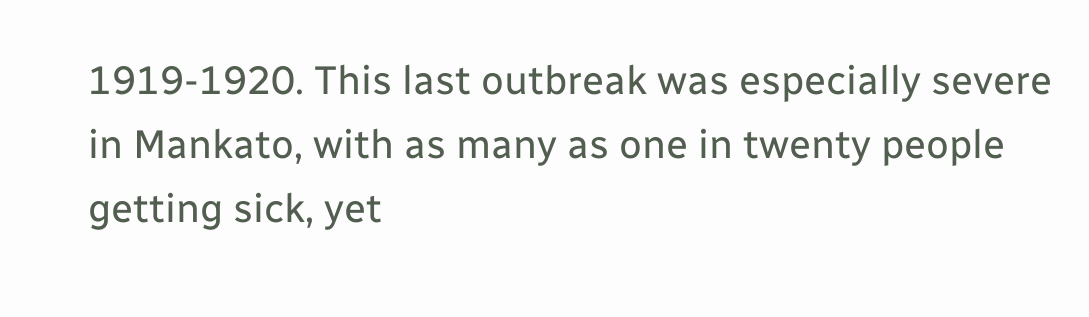1919-1920. This last outbreak was especially severe in Mankato, with as many as one in twenty people getting sick, yet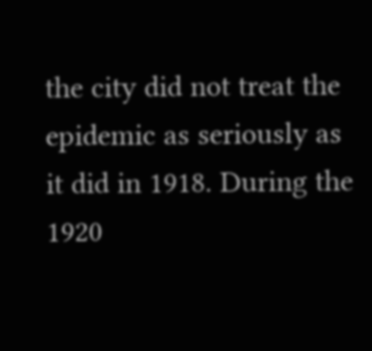the city did not treat the epidemic as seriously as it did in 1918. During the 1920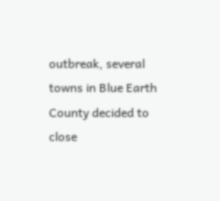outbreak, several towns in Blue Earth County decided to close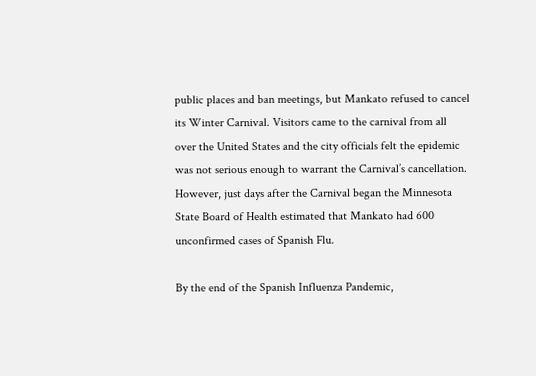public places and ban meetings, but Mankato refused to cancel its Winter Carnival. Visitors came to the carnival from all over the United States and the city officials felt the epidemic was not serious enough to warrant the Carnival’s cancellation. However, just days after the Carnival began the Minnesota State Board of Health estimated that Mankato had 600 unconfirmed cases of Spanish Flu.

By the end of the Spanish Influenza Pandemic,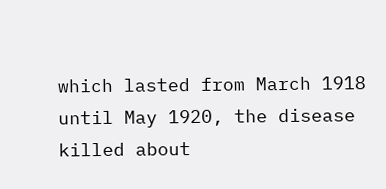which lasted from March 1918 until May 1920, the disease killed about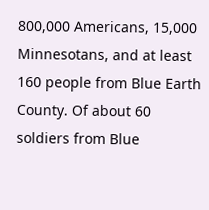800,000 Americans, 15,000 Minnesotans, and at least 160 people from Blue Earth County. Of about 60 soldiers from Blue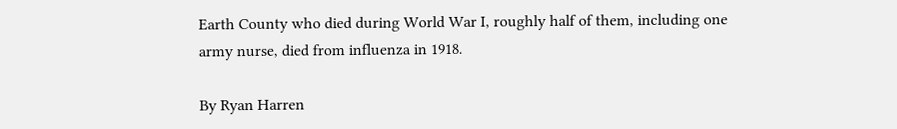Earth County who died during World War I, roughly half of them, including one army nurse, died from influenza in 1918.

By Ryan Harren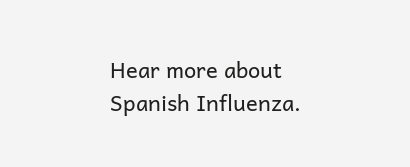Hear more about Spanish Influenza.